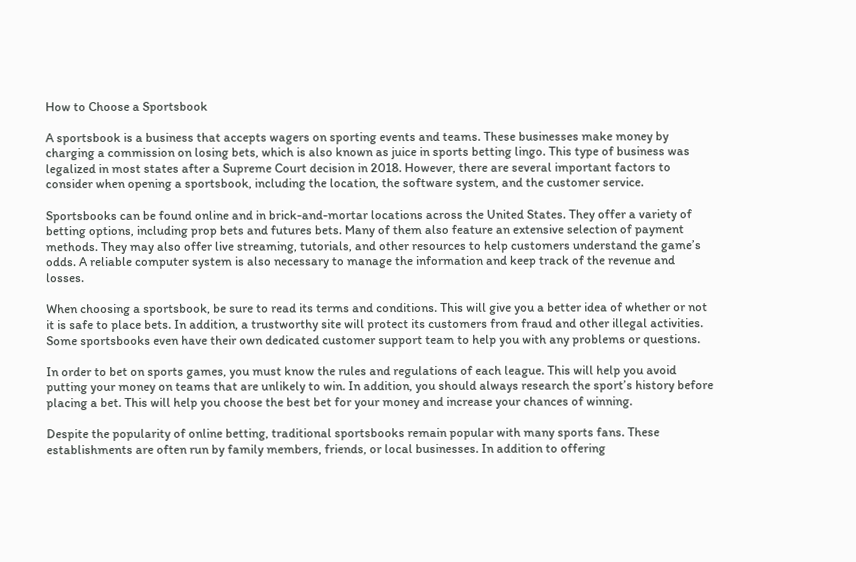How to Choose a Sportsbook

A sportsbook is a business that accepts wagers on sporting events and teams. These businesses make money by charging a commission on losing bets, which is also known as juice in sports betting lingo. This type of business was legalized in most states after a Supreme Court decision in 2018. However, there are several important factors to consider when opening a sportsbook, including the location, the software system, and the customer service.

Sportsbooks can be found online and in brick-and-mortar locations across the United States. They offer a variety of betting options, including prop bets and futures bets. Many of them also feature an extensive selection of payment methods. They may also offer live streaming, tutorials, and other resources to help customers understand the game’s odds. A reliable computer system is also necessary to manage the information and keep track of the revenue and losses.

When choosing a sportsbook, be sure to read its terms and conditions. This will give you a better idea of whether or not it is safe to place bets. In addition, a trustworthy site will protect its customers from fraud and other illegal activities. Some sportsbooks even have their own dedicated customer support team to help you with any problems or questions.

In order to bet on sports games, you must know the rules and regulations of each league. This will help you avoid putting your money on teams that are unlikely to win. In addition, you should always research the sport’s history before placing a bet. This will help you choose the best bet for your money and increase your chances of winning.

Despite the popularity of online betting, traditional sportsbooks remain popular with many sports fans. These establishments are often run by family members, friends, or local businesses. In addition to offering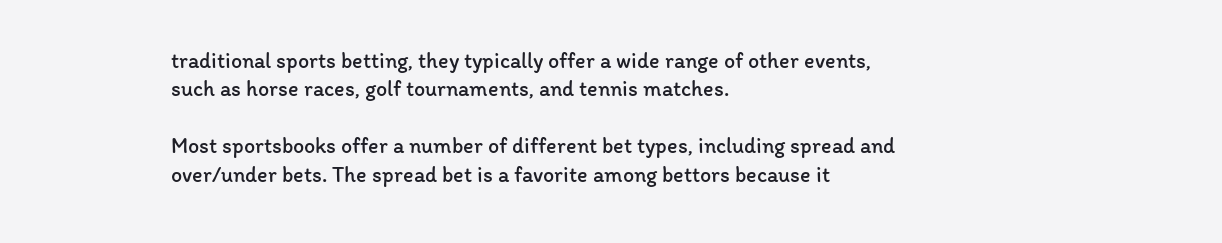traditional sports betting, they typically offer a wide range of other events, such as horse races, golf tournaments, and tennis matches.

Most sportsbooks offer a number of different bet types, including spread and over/under bets. The spread bet is a favorite among bettors because it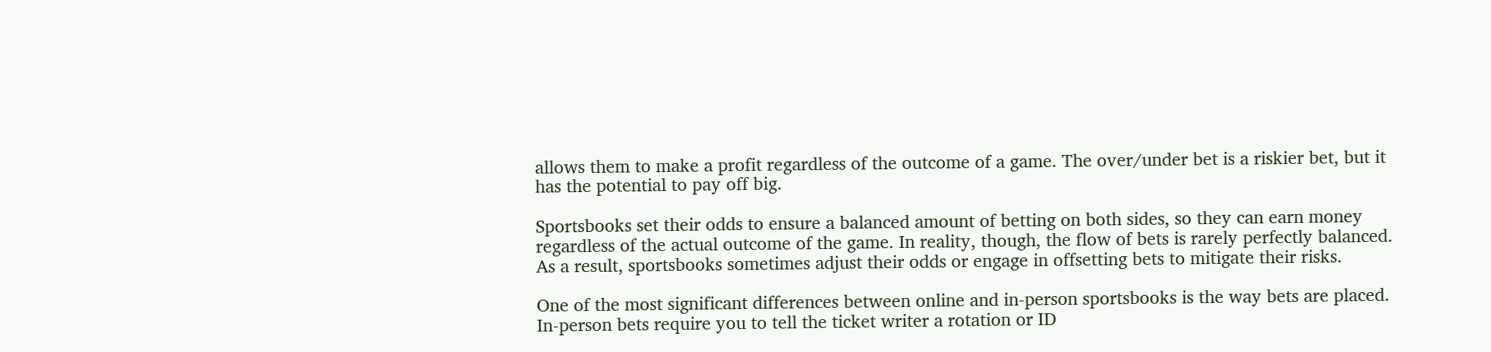allows them to make a profit regardless of the outcome of a game. The over/under bet is a riskier bet, but it has the potential to pay off big.

Sportsbooks set their odds to ensure a balanced amount of betting on both sides, so they can earn money regardless of the actual outcome of the game. In reality, though, the flow of bets is rarely perfectly balanced. As a result, sportsbooks sometimes adjust their odds or engage in offsetting bets to mitigate their risks.

One of the most significant differences between online and in-person sportsbooks is the way bets are placed. In-person bets require you to tell the ticket writer a rotation or ID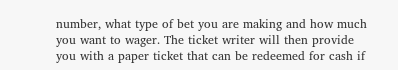number, what type of bet you are making and how much you want to wager. The ticket writer will then provide you with a paper ticket that can be redeemed for cash if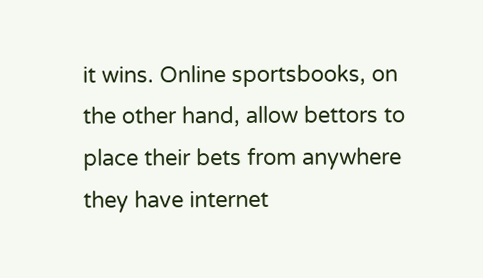it wins. Online sportsbooks, on the other hand, allow bettors to place their bets from anywhere they have internet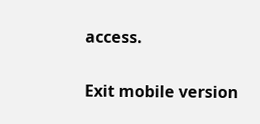access.

Exit mobile version